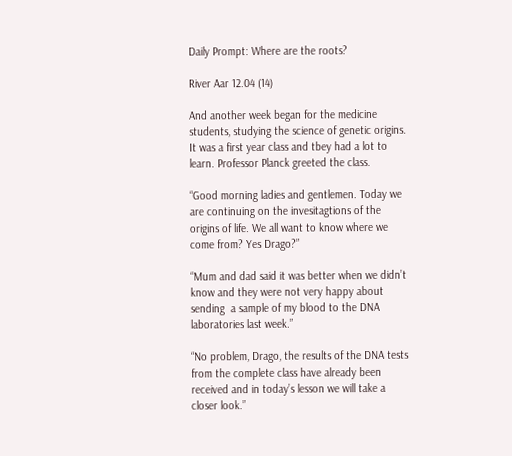Daily Prompt: Where are the roots?

River Aar 12.04 (14)

And another week began for the medicine students, studying the science of genetic origins. It was a first year class and tbey had a lot to learn. Professor Planck greeted the class.

“Good morning ladies and gentlemen. Today we are continuing on the invesitagtions of the origins of life. We all want to know where we come from? Yes Drago?”

“Mum and dad said it was better when we didn’t know and they were not very happy about sending  a sample of my blood to the DNA laboratories last week.”

“No problem, Drago, the results of the DNA tests from the complete class have already been received and in today’s lesson we will take a closer look.”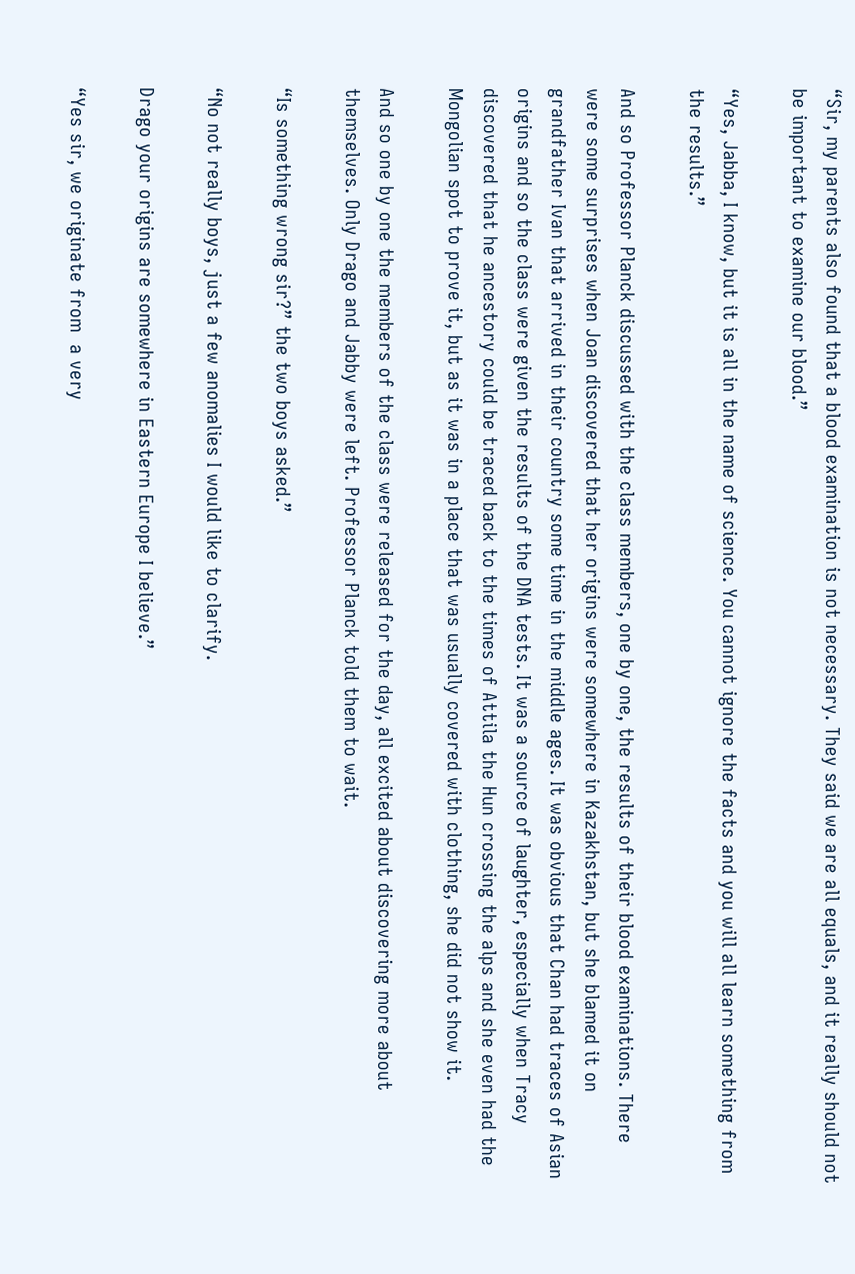“Sir, my parents also found that a blood examination is not necessary. They said we are all equals, and it really should not be important to examine our blood.”

“Yes, Jabba, I know, but it is all in the name of science. You cannot ignore the facts and you will all learn something from the results.”

And so Professor Planck discussed with the class members, one by one, the results of their blood examinations. There were some surprises when Joan discovered that her origins were somewhere in Kazakhstan, but she blamed it on grandfather Ivan that arrived in their country some time in the middle ages. It was obvious that Chan had traces of Asian origins and so the class were given the results of the DNA tests. It was a source of laughter, especially when Tracy discovered that he ancestory could be traced back to the times of Attila the Hun crossing the alps and she even had the Mongolian spot to prove it, but as it was in a place that was usually covered with clothing, she did not show it.

And so one by one the members of the class were released for the day, all excited about discovering more about themselves. Only Drago and Jabby were left. Professor Planck told them to wait.

“Is something wrong sir?” the two boys asked.”

“No not really boys, just a few anomalies I would like to clarify.

Drago your origins are somewhere in Eastern Europe I believe.”

“Yes sir, we originate from  a very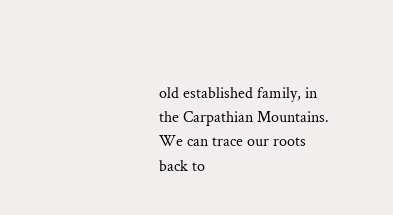old established family, in the Carpathian Mountains.  We can trace our roots back to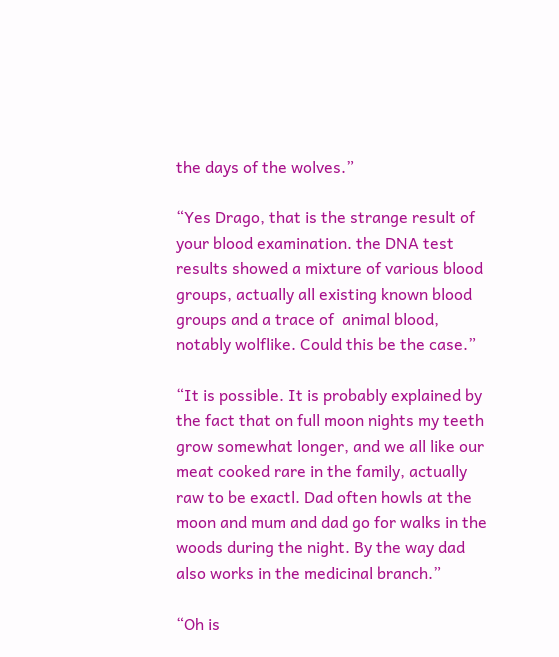the days of the wolves.”

“Yes Drago, that is the strange result of your blood examination. the DNA test results showed a mixture of various blood groups, actually all existing known blood groups and a trace of  animal blood, notably wolflike. Could this be the case.”

“It is possible. It is probably explained by the fact that on full moon nights my teeth grow somewhat longer, and we all like our meat cooked rare in the family, actually raw to be exactl. Dad often howls at the moon and mum and dad go for walks in the woods during the night. By the way dad also works in the medicinal branch.”

“Oh is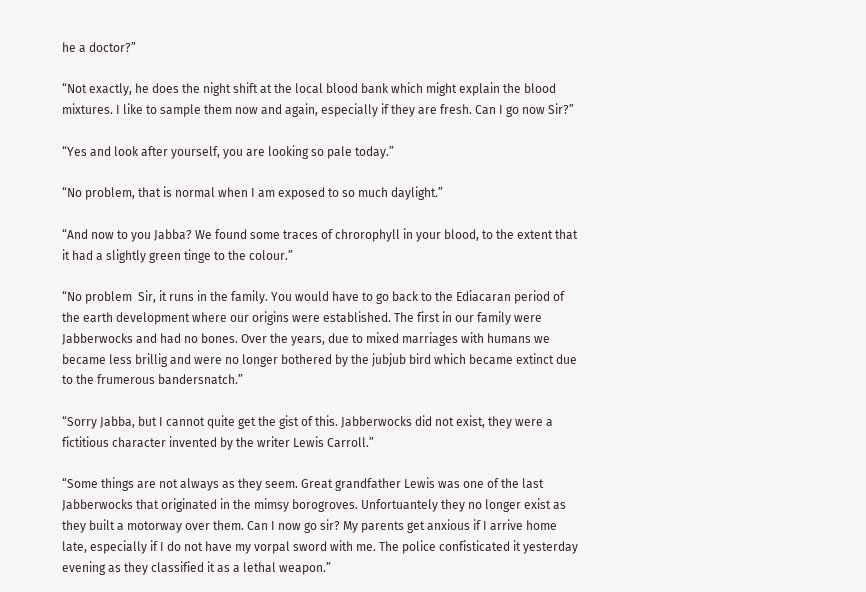he a doctor?”

“Not exactly, he does the night shift at the local blood bank which might explain the blood mixtures. I like to sample them now and again, especially if they are fresh. Can I go now Sir?”

“Yes and look after yourself, you are looking so pale today.”

“No problem, that is normal when I am exposed to so much daylight.”

“And now to you Jabba? We found some traces of chrorophyll in your blood, to the extent that it had a slightly green tinge to the colour.”

“No problem  Sir, it runs in the family. You would have to go back to the Ediacaran period of the earth development where our origins were established. The first in our family were Jabberwocks and had no bones. Over the years, due to mixed marriages with humans we became less brillig and were no longer bothered by the jubjub bird which became extinct due to the frumerous bandersnatch.”

“Sorry Jabba, but I cannot quite get the gist of this. Jabberwocks did not exist, they were a fictitious character invented by the writer Lewis Carroll.”

“Some things are not always as they seem. Great grandfather Lewis was one of the last Jabberwocks that originated in the mimsy borogroves. Unfortuantely they no longer exist as they built a motorway over them. Can I now go sir? My parents get anxious if I arrive home late, especially if I do not have my vorpal sword with me. The police confisticated it yesterday evening as they classified it as a lethal weapon.”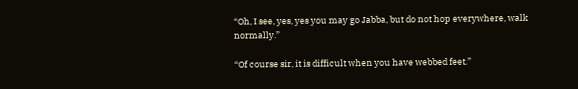“Oh, I see, yes, yes you may go Jabba, but do not hop everywhere, walk  normally.”

“Of course sir, it is difficult when you have webbed feet.”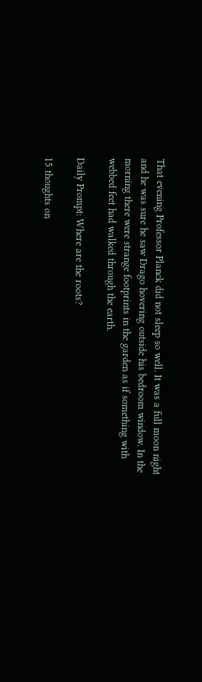That evening Professor Planck did not sleep so well. It was a full moon night and he was sure he saw Drago hovering outside his bedroom window. In the morning there were strange footprints in the garden as if something with webbed feet had walked through the earth.

Daily Prompt: Where are the roots?

15 thoughts on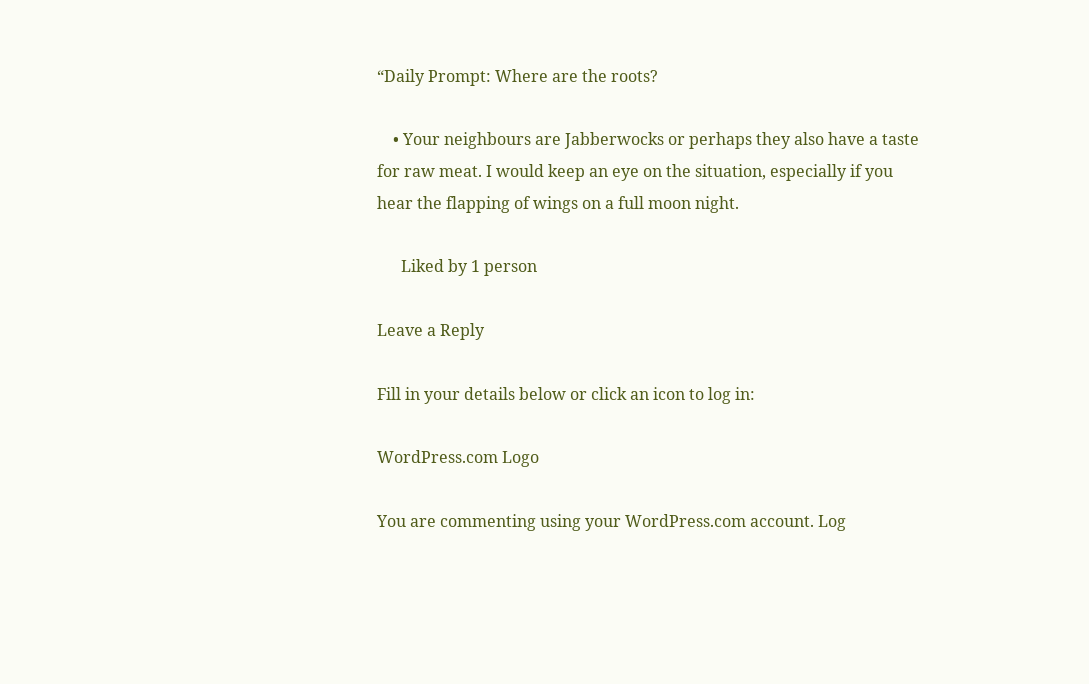“Daily Prompt: Where are the roots?

    • Your neighbours are Jabberwocks or perhaps they also have a taste for raw meat. I would keep an eye on the situation, especially if you hear the flapping of wings on a full moon night.

      Liked by 1 person

Leave a Reply

Fill in your details below or click an icon to log in:

WordPress.com Logo

You are commenting using your WordPress.com account. Log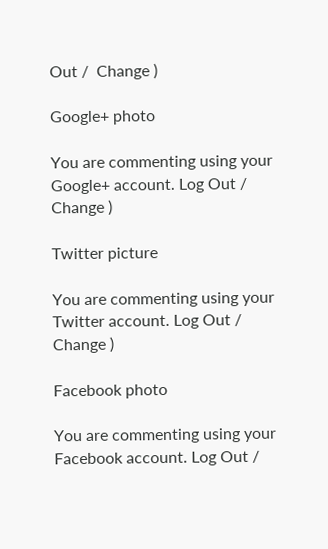Out /  Change )

Google+ photo

You are commenting using your Google+ account. Log Out /  Change )

Twitter picture

You are commenting using your Twitter account. Log Out /  Change )

Facebook photo

You are commenting using your Facebook account. Log Out /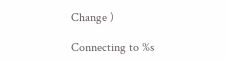Change )

Connecting to %s